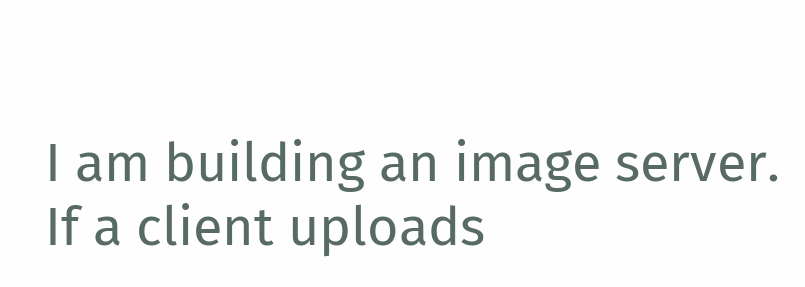I am building an image server. If a client uploads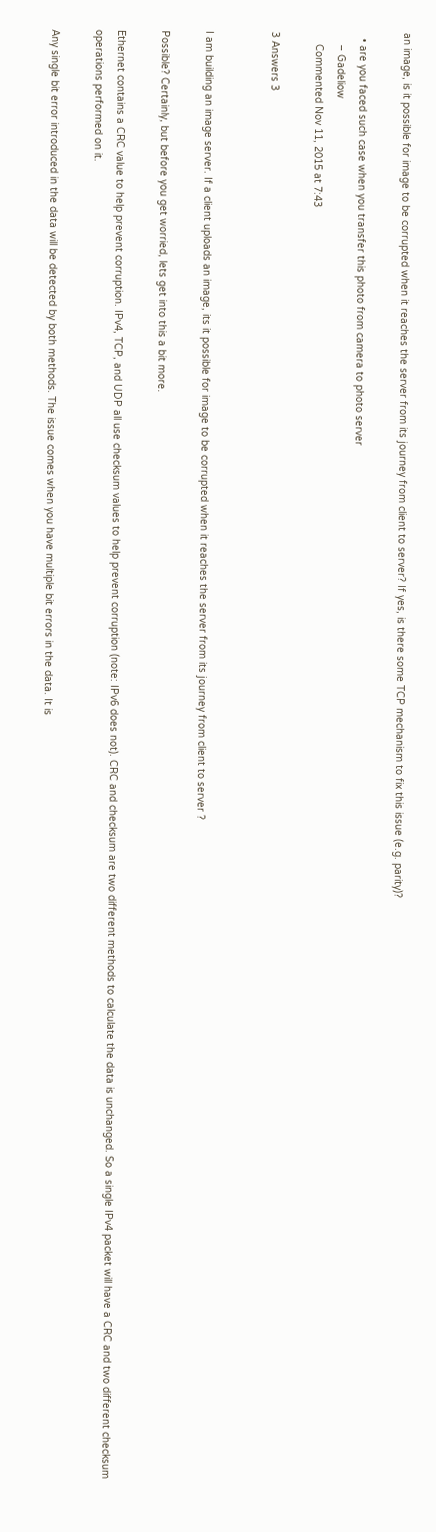an image, is it possible for image to be corrupted when it reaches the server from its journey from client to server? If yes, is there some TCP mechanism to fix this issue (e.g. parity)?

  • are you faced such case when you transfer this photo from camera to photo server
    – Gadeliow
    Commented Nov 11, 2015 at 7:43

3 Answers 3


I am building an image server. If a client uploads an image, its it possible for image to be corrupted when it reaches the server from its journey from client to server ?

Possible? Certainly, but before you get worried, lets get into this a bit more.

Ethernet contains a CRC value to help prevent corruption. IPv4, TCP, and UDP all use checksum values to help prevent corruption (note: IPv6 does not). CRC and checksum are two different methods to calculate the data is unchanged. So a single IPv4 packet will have a CRC and two different checksum operations performed on it.

Any single bit error introduced in the data will be detected by both methods. The issue comes when you have multiple bit errors in the data. It is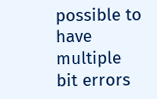possible to have multiple bit errors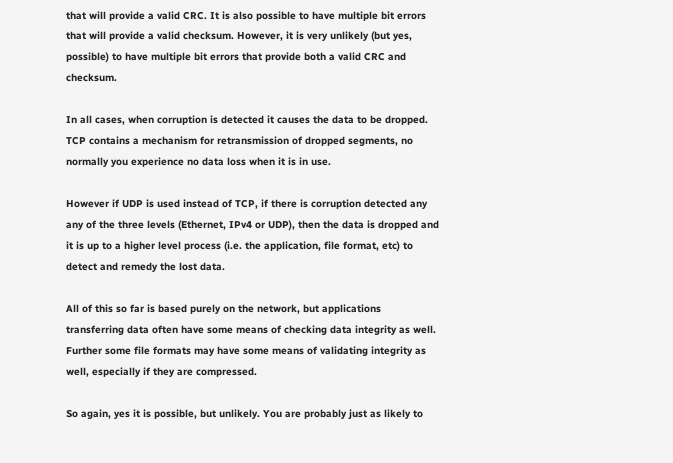that will provide a valid CRC. It is also possible to have multiple bit errors that will provide a valid checksum. However, it is very unlikely (but yes, possible) to have multiple bit errors that provide both a valid CRC and checksum.

In all cases, when corruption is detected it causes the data to be dropped. TCP contains a mechanism for retransmission of dropped segments, no normally you experience no data loss when it is in use.

However if UDP is used instead of TCP, if there is corruption detected any any of the three levels (Ethernet, IPv4 or UDP), then the data is dropped and it is up to a higher level process (i.e. the application, file format, etc) to detect and remedy the lost data.

All of this so far is based purely on the network, but applications transferring data often have some means of checking data integrity as well. Further some file formats may have some means of validating integrity as well, especially if they are compressed.

So again, yes it is possible, but unlikely. You are probably just as likely to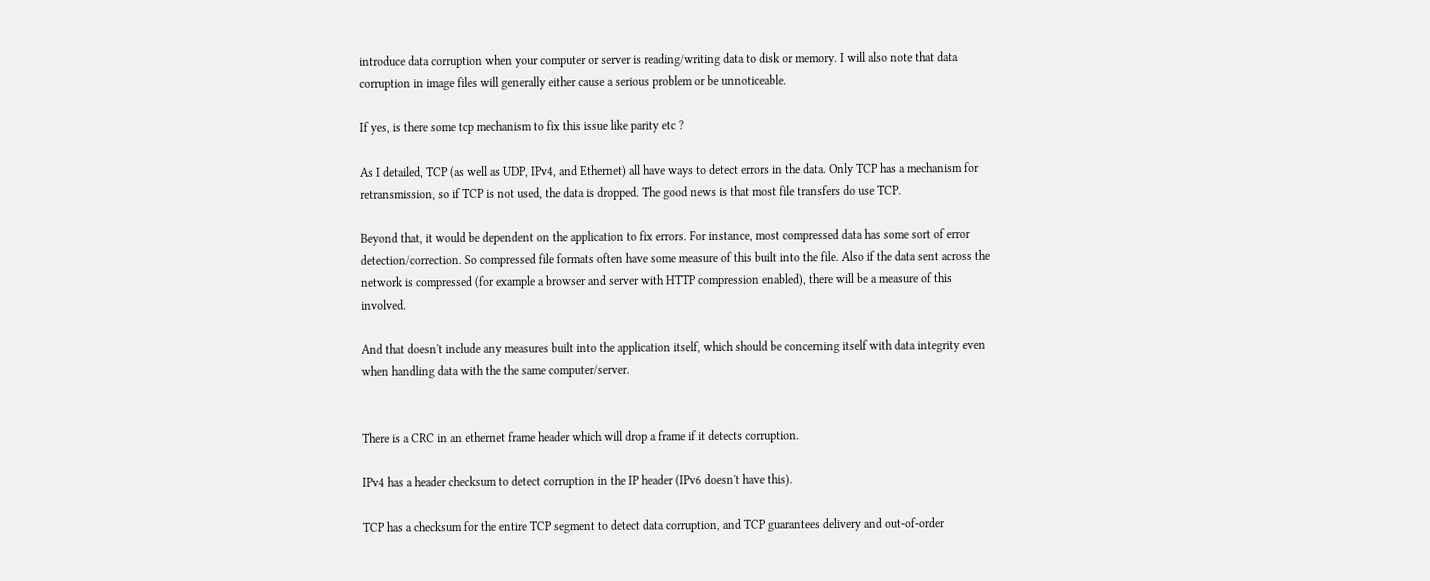introduce data corruption when your computer or server is reading/writing data to disk or memory. I will also note that data corruption in image files will generally either cause a serious problem or be unnoticeable.

If yes, is there some tcp mechanism to fix this issue like parity etc ?

As I detailed, TCP (as well as UDP, IPv4, and Ethernet) all have ways to detect errors in the data. Only TCP has a mechanism for retransmission, so if TCP is not used, the data is dropped. The good news is that most file transfers do use TCP.

Beyond that, it would be dependent on the application to fix errors. For instance, most compressed data has some sort of error detection/correction. So compressed file formats often have some measure of this built into the file. Also if the data sent across the network is compressed (for example a browser and server with HTTP compression enabled), there will be a measure of this involved.

And that doesn't include any measures built into the application itself, which should be concerning itself with data integrity even when handling data with the the same computer/server.


There is a CRC in an ethernet frame header which will drop a frame if it detects corruption.

IPv4 has a header checksum to detect corruption in the IP header (IPv6 doesn't have this).

TCP has a checksum for the entire TCP segment to detect data corruption, and TCP guarantees delivery and out-of-order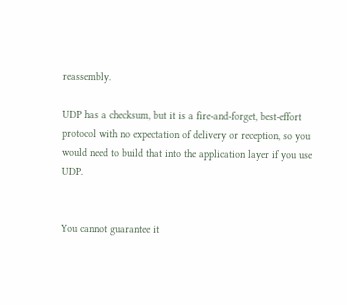reassembly.

UDP has a checksum, but it is a fire-and-forget, best-effort protocol with no expectation of delivery or reception, so you would need to build that into the application layer if you use UDP.


You cannot guarantee it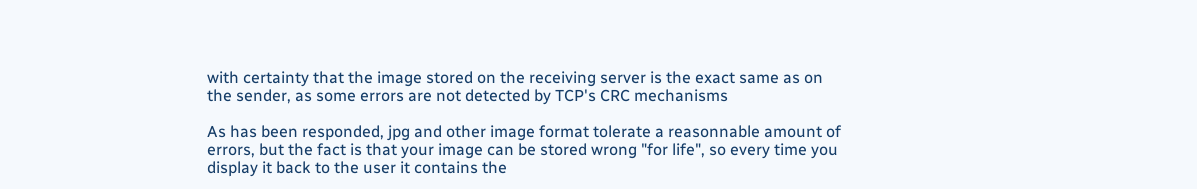with certainty that the image stored on the receiving server is the exact same as on the sender, as some errors are not detected by TCP's CRC mechanisms

As has been responded, jpg and other image format tolerate a reasonnable amount of errors, but the fact is that your image can be stored wrong "for life", so every time you display it back to the user it contains the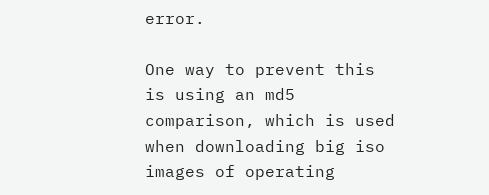error.

One way to prevent this is using an md5 comparison, which is used when downloading big iso images of operating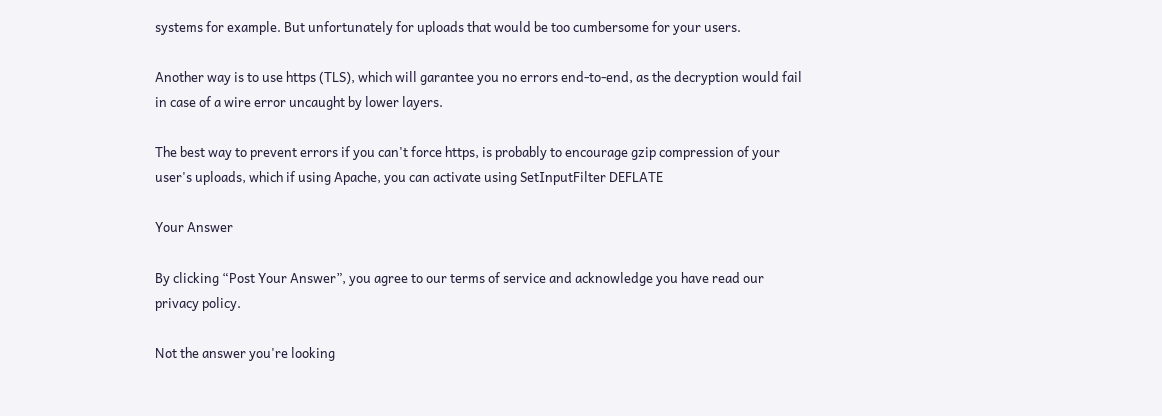systems for example. But unfortunately for uploads that would be too cumbersome for your users.

Another way is to use https (TLS), which will garantee you no errors end-to-end, as the decryption would fail in case of a wire error uncaught by lower layers.

The best way to prevent errors if you can't force https, is probably to encourage gzip compression of your user's uploads, which if using Apache, you can activate using SetInputFilter DEFLATE

Your Answer

By clicking “Post Your Answer”, you agree to our terms of service and acknowledge you have read our privacy policy.

Not the answer you're looking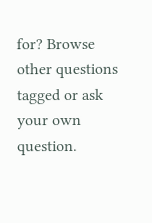for? Browse other questions tagged or ask your own question.